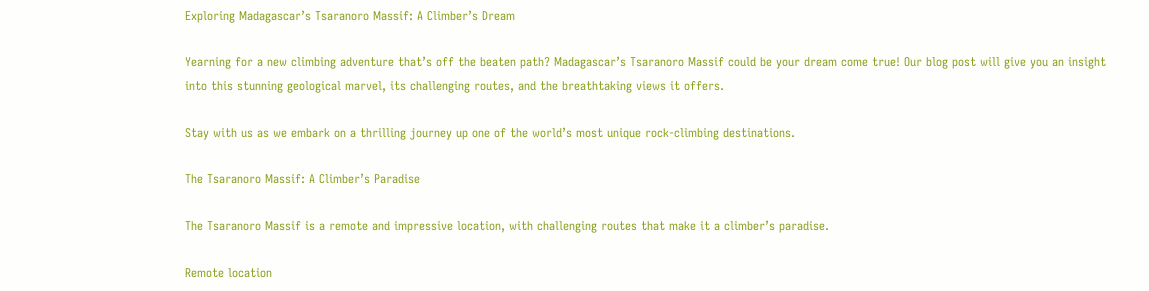Exploring Madagascar’s Tsaranoro Massif: A Climber’s Dream

Yearning for a new climbing adventure that’s off the beaten path? Madagascar’s Tsaranoro Massif could be your dream come true! Our blog post will give you an insight into this stunning geological marvel, its challenging routes, and the breathtaking views it offers.

Stay with us as we embark on a thrilling journey up one of the world’s most unique rock-climbing destinations.

The Tsaranoro Massif: A Climber’s Paradise

The Tsaranoro Massif is a remote and impressive location, with challenging routes that make it a climber’s paradise.

Remote location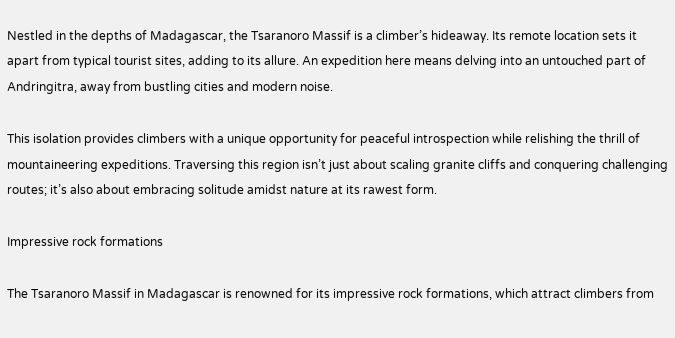Nestled in the depths of Madagascar, the Tsaranoro Massif is a climber’s hideaway. Its remote location sets it apart from typical tourist sites, adding to its allure. An expedition here means delving into an untouched part of Andringitra, away from bustling cities and modern noise.

This isolation provides climbers with a unique opportunity for peaceful introspection while relishing the thrill of mountaineering expeditions. Traversing this region isn’t just about scaling granite cliffs and conquering challenging routes; it’s also about embracing solitude amidst nature at its rawest form.

Impressive rock formations

The Tsaranoro Massif in Madagascar is renowned for its impressive rock formations, which attract climbers from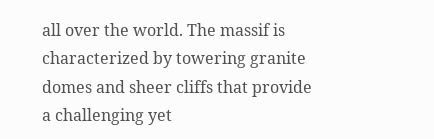all over the world. The massif is characterized by towering granite domes and sheer cliffs that provide a challenging yet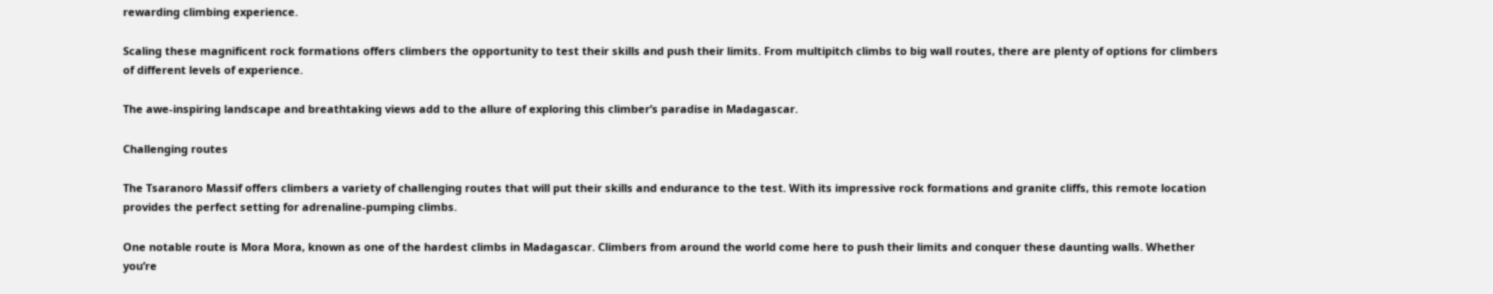rewarding climbing experience.

Scaling these magnificent rock formations offers climbers the opportunity to test their skills and push their limits. From multipitch climbs to big wall routes, there are plenty of options for climbers of different levels of experience.

The awe-inspiring landscape and breathtaking views add to the allure of exploring this climber’s paradise in Madagascar.

Challenging routes

The Tsaranoro Massif offers climbers a variety of challenging routes that will put their skills and endurance to the test. With its impressive rock formations and granite cliffs, this remote location provides the perfect setting for adrenaline-pumping climbs.

One notable route is Mora Mora, known as one of the hardest climbs in Madagascar. Climbers from around the world come here to push their limits and conquer these daunting walls. Whether you’re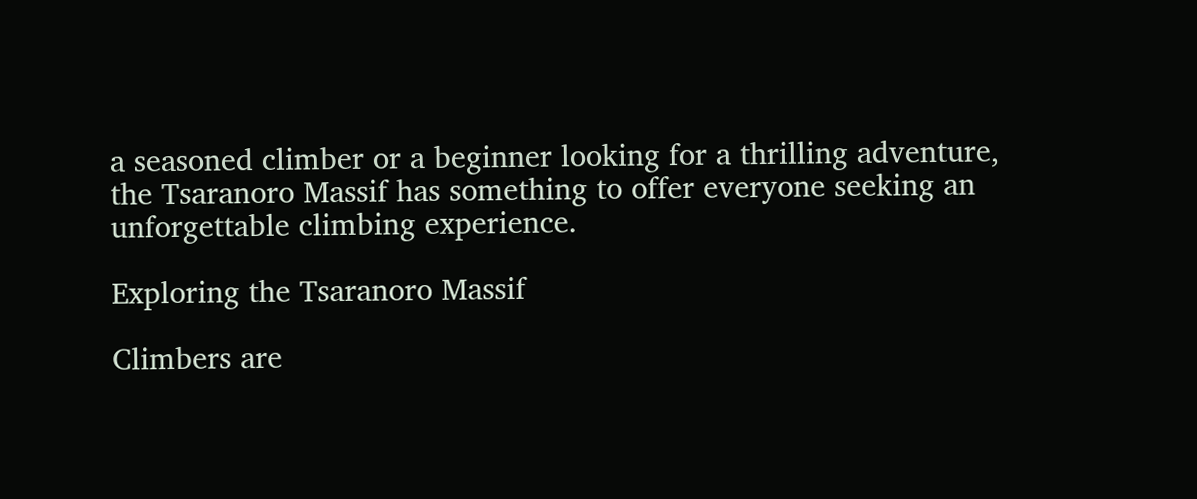a seasoned climber or a beginner looking for a thrilling adventure, the Tsaranoro Massif has something to offer everyone seeking an unforgettable climbing experience.

Exploring the Tsaranoro Massif

Climbers are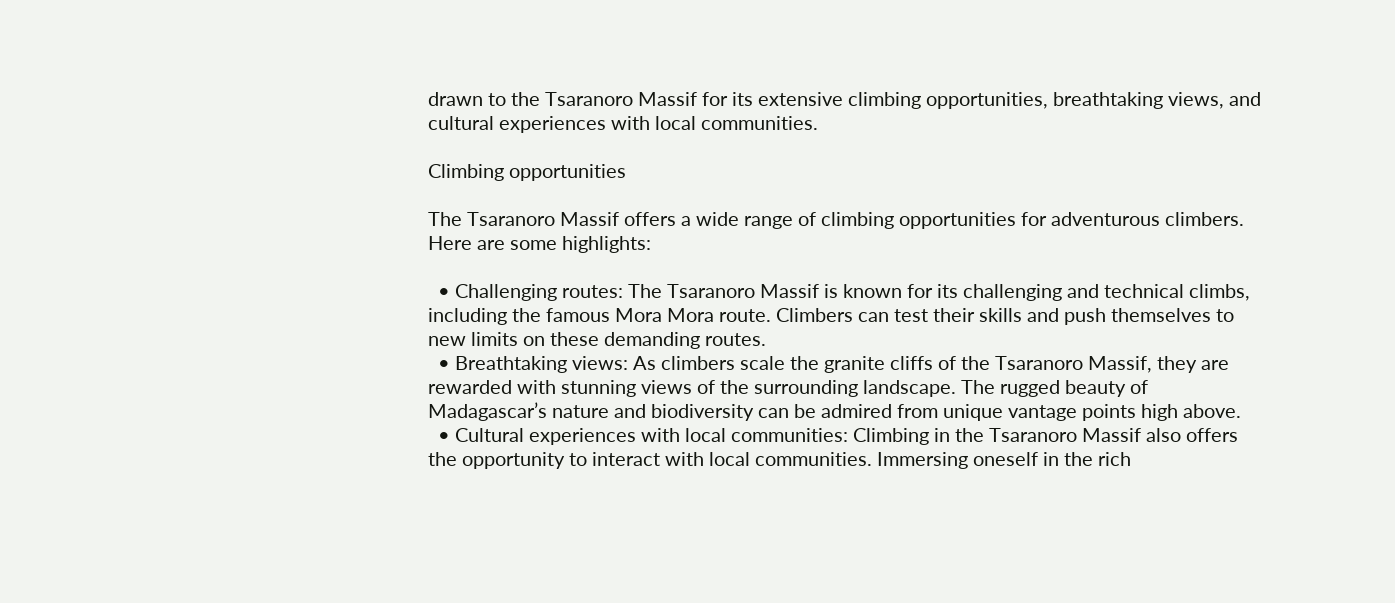drawn to the Tsaranoro Massif for its extensive climbing opportunities, breathtaking views, and cultural experiences with local communities.

Climbing opportunities

The Tsaranoro Massif offers a wide range of climbing opportunities for adventurous climbers. Here are some highlights:

  • Challenging routes: The Tsaranoro Massif is known for its challenging and technical climbs, including the famous Mora Mora route. Climbers can test their skills and push themselves to new limits on these demanding routes.
  • Breathtaking views: As climbers scale the granite cliffs of the Tsaranoro Massif, they are rewarded with stunning views of the surrounding landscape. The rugged beauty of Madagascar’s nature and biodiversity can be admired from unique vantage points high above.
  • Cultural experiences with local communities: Climbing in the Tsaranoro Massif also offers the opportunity to interact with local communities. Immersing oneself in the rich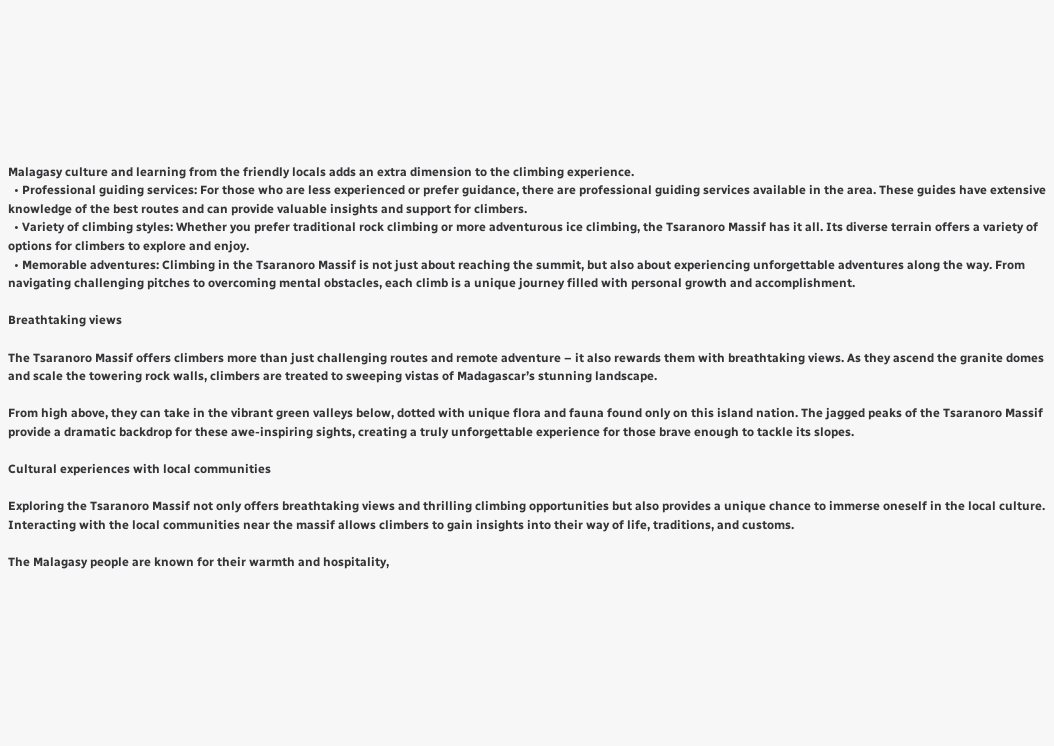Malagasy culture and learning from the friendly locals adds an extra dimension to the climbing experience.
  • Professional guiding services: For those who are less experienced or prefer guidance, there are professional guiding services available in the area. These guides have extensive knowledge of the best routes and can provide valuable insights and support for climbers.
  • Variety of climbing styles: Whether you prefer traditional rock climbing or more adventurous ice climbing, the Tsaranoro Massif has it all. Its diverse terrain offers a variety of options for climbers to explore and enjoy.
  • Memorable adventures: Climbing in the Tsaranoro Massif is not just about reaching the summit, but also about experiencing unforgettable adventures along the way. From navigating challenging pitches to overcoming mental obstacles, each climb is a unique journey filled with personal growth and accomplishment.

Breathtaking views

The Tsaranoro Massif offers climbers more than just challenging routes and remote adventure – it also rewards them with breathtaking views. As they ascend the granite domes and scale the towering rock walls, climbers are treated to sweeping vistas of Madagascar’s stunning landscape.

From high above, they can take in the vibrant green valleys below, dotted with unique flora and fauna found only on this island nation. The jagged peaks of the Tsaranoro Massif provide a dramatic backdrop for these awe-inspiring sights, creating a truly unforgettable experience for those brave enough to tackle its slopes.

Cultural experiences with local communities

Exploring the Tsaranoro Massif not only offers breathtaking views and thrilling climbing opportunities but also provides a unique chance to immerse oneself in the local culture. Interacting with the local communities near the massif allows climbers to gain insights into their way of life, traditions, and customs.

The Malagasy people are known for their warmth and hospitality,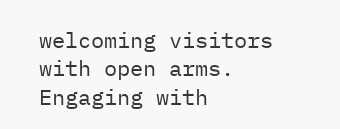welcoming visitors with open arms. Engaging with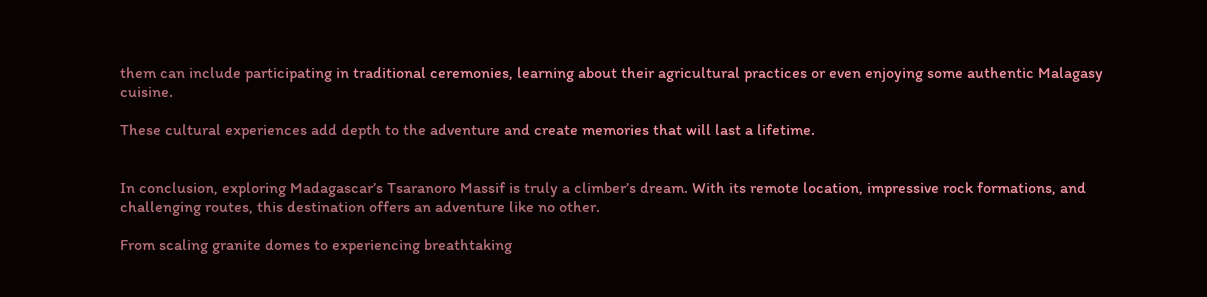them can include participating in traditional ceremonies, learning about their agricultural practices or even enjoying some authentic Malagasy cuisine.

These cultural experiences add depth to the adventure and create memories that will last a lifetime.


In conclusion, exploring Madagascar’s Tsaranoro Massif is truly a climber’s dream. With its remote location, impressive rock formations, and challenging routes, this destination offers an adventure like no other.

From scaling granite domes to experiencing breathtaking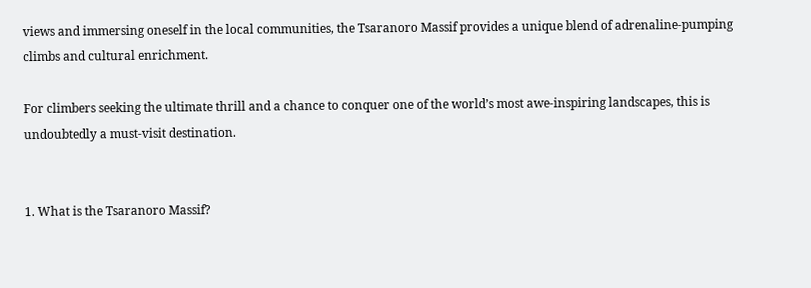views and immersing oneself in the local communities, the Tsaranoro Massif provides a unique blend of adrenaline-pumping climbs and cultural enrichment.

For climbers seeking the ultimate thrill and a chance to conquer one of the world’s most awe-inspiring landscapes, this is undoubtedly a must-visit destination.


1. What is the Tsaranoro Massif?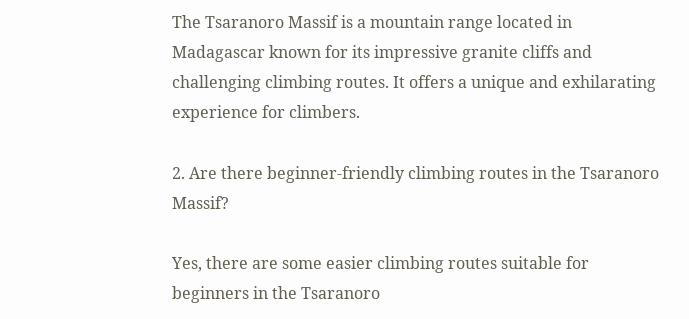The Tsaranoro Massif is a mountain range located in Madagascar known for its impressive granite cliffs and challenging climbing routes. It offers a unique and exhilarating experience for climbers.

2. Are there beginner-friendly climbing routes in the Tsaranoro Massif?

Yes, there are some easier climbing routes suitable for beginners in the Tsaranoro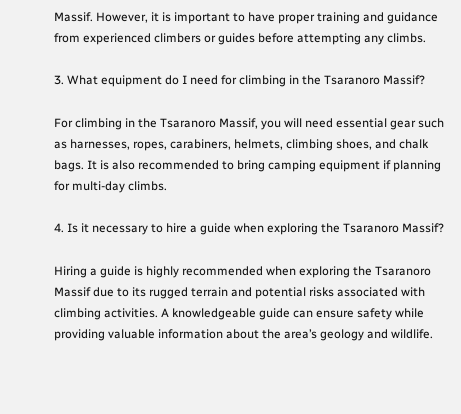Massif. However, it is important to have proper training and guidance from experienced climbers or guides before attempting any climbs.

3. What equipment do I need for climbing in the Tsaranoro Massif?

For climbing in the Tsaranoro Massif, you will need essential gear such as harnesses, ropes, carabiners, helmets, climbing shoes, and chalk bags. It is also recommended to bring camping equipment if planning for multi-day climbs.

4. Is it necessary to hire a guide when exploring the Tsaranoro Massif?

Hiring a guide is highly recommended when exploring the Tsaranoro Massif due to its rugged terrain and potential risks associated with climbing activities. A knowledgeable guide can ensure safety while providing valuable information about the area’s geology and wildlife.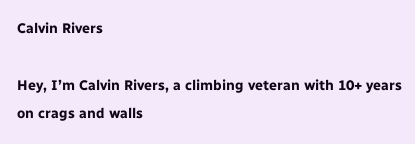Calvin Rivers

Hey, I’m Calvin Rivers, a climbing veteran with 10+ years on crags and walls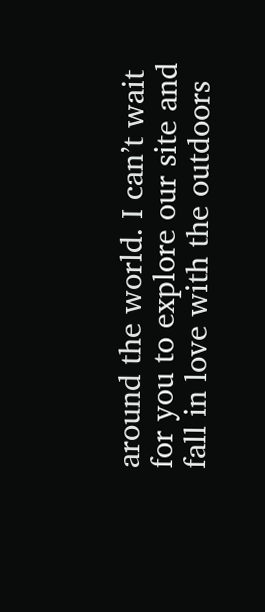around the world. I can’t wait for you to explore our site and fall in love with the outdoors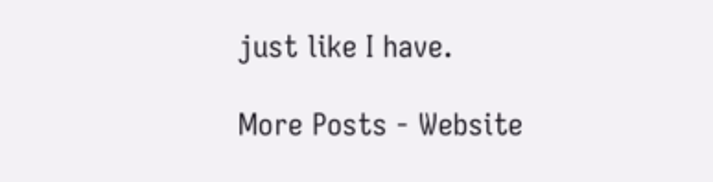just like I have.

More Posts - Website